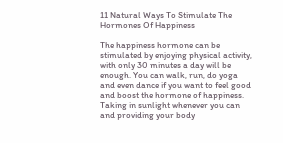11 Natural Ways To Stimulate The Hormones Of Happiness

The happiness hormone can be stimulated by enjoying physical activity, with only 30 minutes a day will be enough. You can walk, run, do yoga and even dance if you want to feel good and boost the hormone of happiness. Taking in sunlight whenever you can and providing your body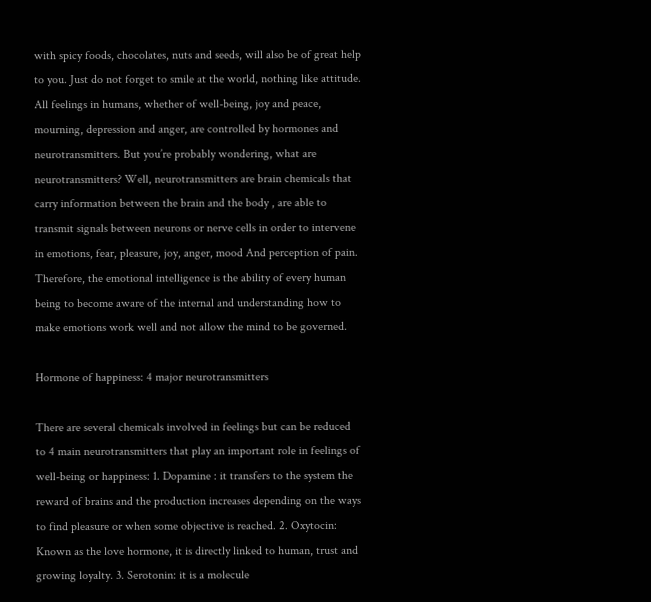with spicy foods, chocolates, nuts and seeds, will also be of great help to you. Just do not forget to smile at the world, nothing like attitude. All feelings in humans, whether of well-being, joy and peace, mourning, depression and anger, are controlled by hormones and neurotransmitters. But you’re probably wondering, what are neurotransmitters? Well, neurotransmitters are brain chemicals that carry information between the brain and the body , are able to transmit signals between neurons or nerve cells in order to intervene in emotions, fear, pleasure, joy, anger, mood And perception of pain. Therefore, the emotional intelligence is the ability of every human being to become aware of the internal and understanding how to make emotions work well and not allow the mind to be governed.

Hormone of happiness: 4 major neurotransmitters

There are several chemicals involved in feelings but can be reduced to 4 main neurotransmitters that play an important role in feelings of well-being or happiness: 1. Dopamine : it transfers to the system the reward of brains and the production increases depending on the ways to find pleasure or when some objective is reached. 2. Oxytocin: Known as the love hormone, it is directly linked to human, trust and growing loyalty. 3. Serotonin: it is a molecule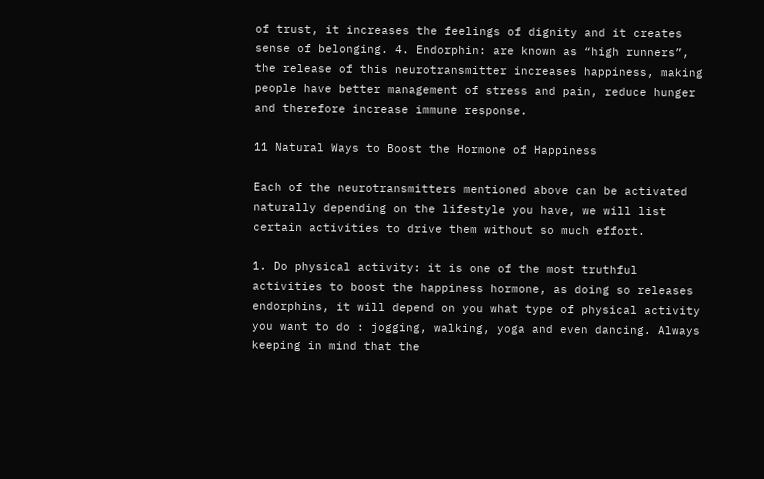of trust, it increases the feelings of dignity and it creates sense of belonging. 4. Endorphin: are known as “high runners”, the release of this neurotransmitter increases happiness, making people have better management of stress and pain, reduce hunger and therefore increase immune response.

11 Natural Ways to Boost the Hormone of Happiness

Each of the neurotransmitters mentioned above can be activated naturally depending on the lifestyle you have, we will list certain activities to drive them without so much effort.

1. Do physical activity: it is one of the most truthful activities to boost the happiness hormone, as doing so releases endorphins, it will depend on you what type of physical activity you want to do : jogging, walking, yoga and even dancing. Always keeping in mind that the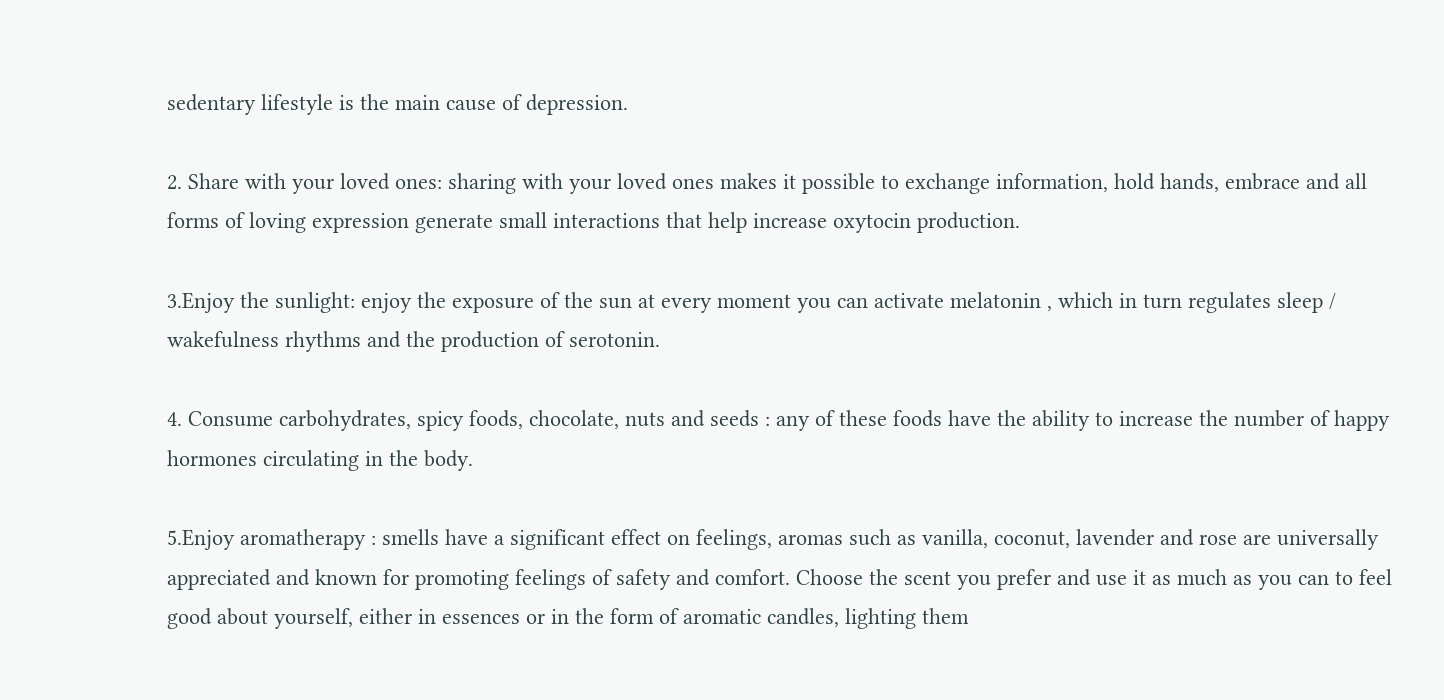sedentary lifestyle is the main cause of depression.

2. Share with your loved ones: sharing with your loved ones makes it possible to exchange information, hold hands, embrace and all forms of loving expression generate small interactions that help increase oxytocin production.

3.Enjoy the sunlight: enjoy the exposure of the sun at every moment you can activate melatonin , which in turn regulates sleep / wakefulness rhythms and the production of serotonin.

4. Consume carbohydrates, spicy foods, chocolate, nuts and seeds : any of these foods have the ability to increase the number of happy hormones circulating in the body.

5.Enjoy aromatherapy : smells have a significant effect on feelings, aromas such as vanilla, coconut, lavender and rose are universally appreciated and known for promoting feelings of safety and comfort. Choose the scent you prefer and use it as much as you can to feel good about yourself, either in essences or in the form of aromatic candles, lighting them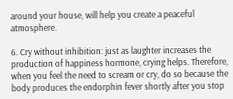around your house, will help you create a peaceful atmosphere.

6. Cry without inhibition: just as laughter increases the production of happiness hormone, crying helps. Therefore, when you feel the need to scream or cry, do so because the body produces the endorphin fever shortly after you stop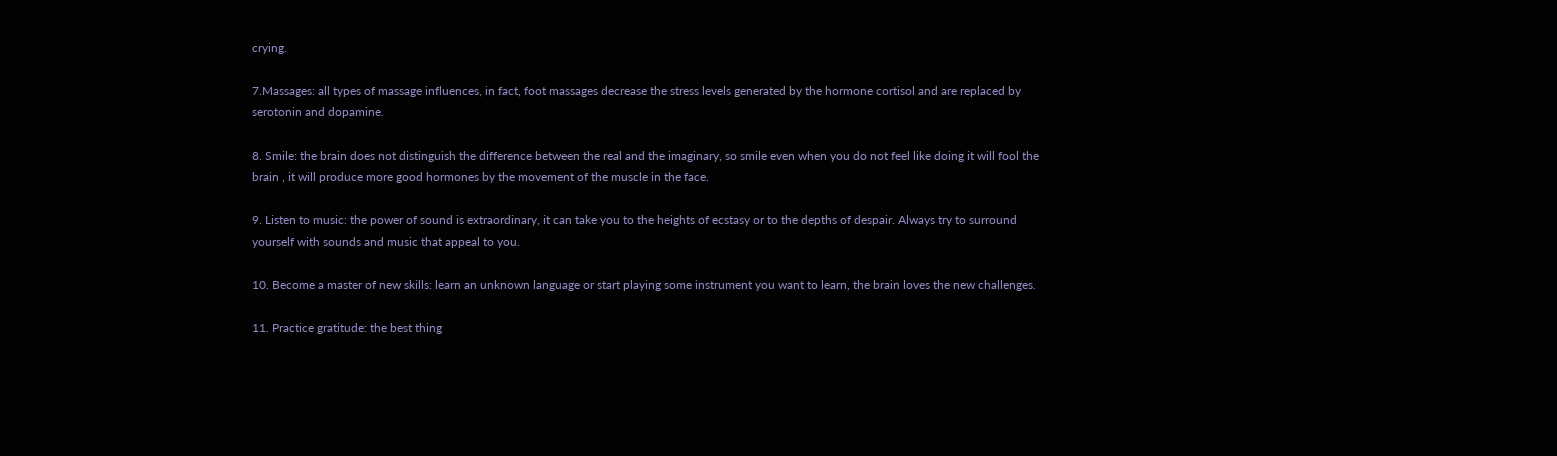crying.

7.Massages: all types of massage influences, in fact, foot massages decrease the stress levels generated by the hormone cortisol and are replaced by serotonin and dopamine.

8. Smile: the brain does not distinguish the difference between the real and the imaginary, so smile even when you do not feel like doing it will fool the brain , it will produce more good hormones by the movement of the muscle in the face.

9. Listen to music: the power of sound is extraordinary, it can take you to the heights of ecstasy or to the depths of despair. Always try to surround yourself with sounds and music that appeal to you.

10. Become a master of new skills: learn an unknown language or start playing some instrument you want to learn, the brain loves the new challenges.

11. Practice gratitude: the best thing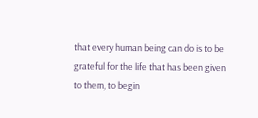that every human being can do is to be grateful for the life that has been given to them, to begin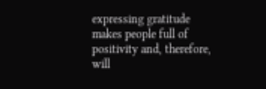expressing gratitude makes people full of positivity and, therefore, will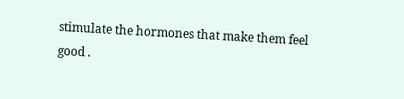stimulate the hormones that make them feel good .